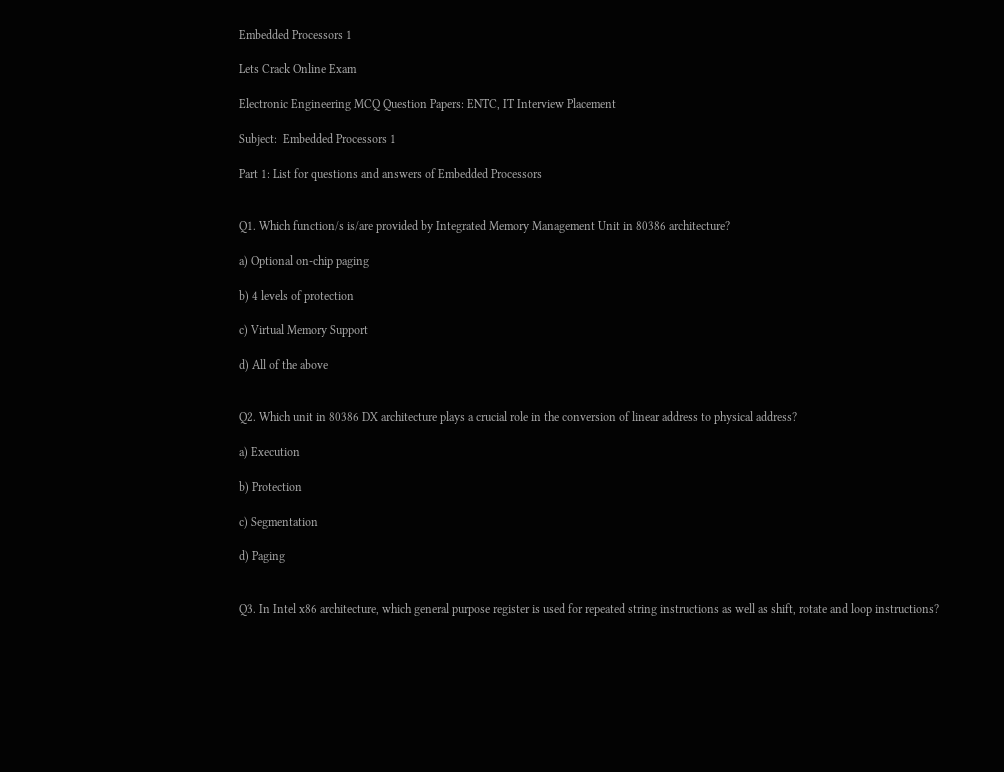Embedded Processors 1

Lets Crack Online Exam

Electronic Engineering MCQ Question Papers: ENTC, IT Interview Placement

Subject:  Embedded Processors 1

Part 1: List for questions and answers of Embedded Processors


Q1. Which function/s is/are provided by Integrated Memory Management Unit in 80386 architecture?

a) Optional on-chip paging

b) 4 levels of protection

c) Virtual Memory Support

d) All of the above


Q2. Which unit in 80386 DX architecture plays a crucial role in the conversion of linear address to physical address?

a) Execution

b) Protection

c) Segmentation

d) Paging


Q3. In Intel x86 architecture, which general purpose register is used for repeated string instructions as well as shift, rotate and loop instructions?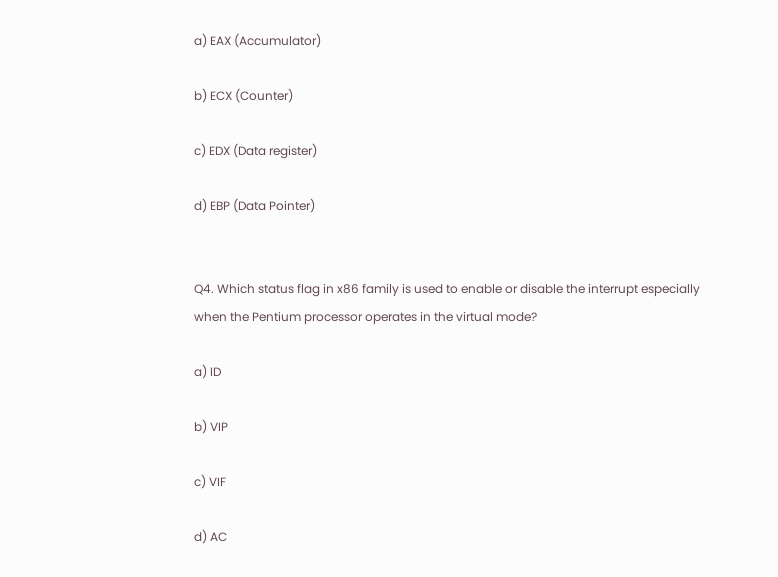a) EAX (Accumulator)

b) ECX (Counter)

c) EDX (Data register)

d) EBP (Data Pointer)


Q4. Which status flag in x86 family is used to enable or disable the interrupt especially when the Pentium processor operates in the virtual mode?

a) ID

b) VIP

c) VIF

d) AC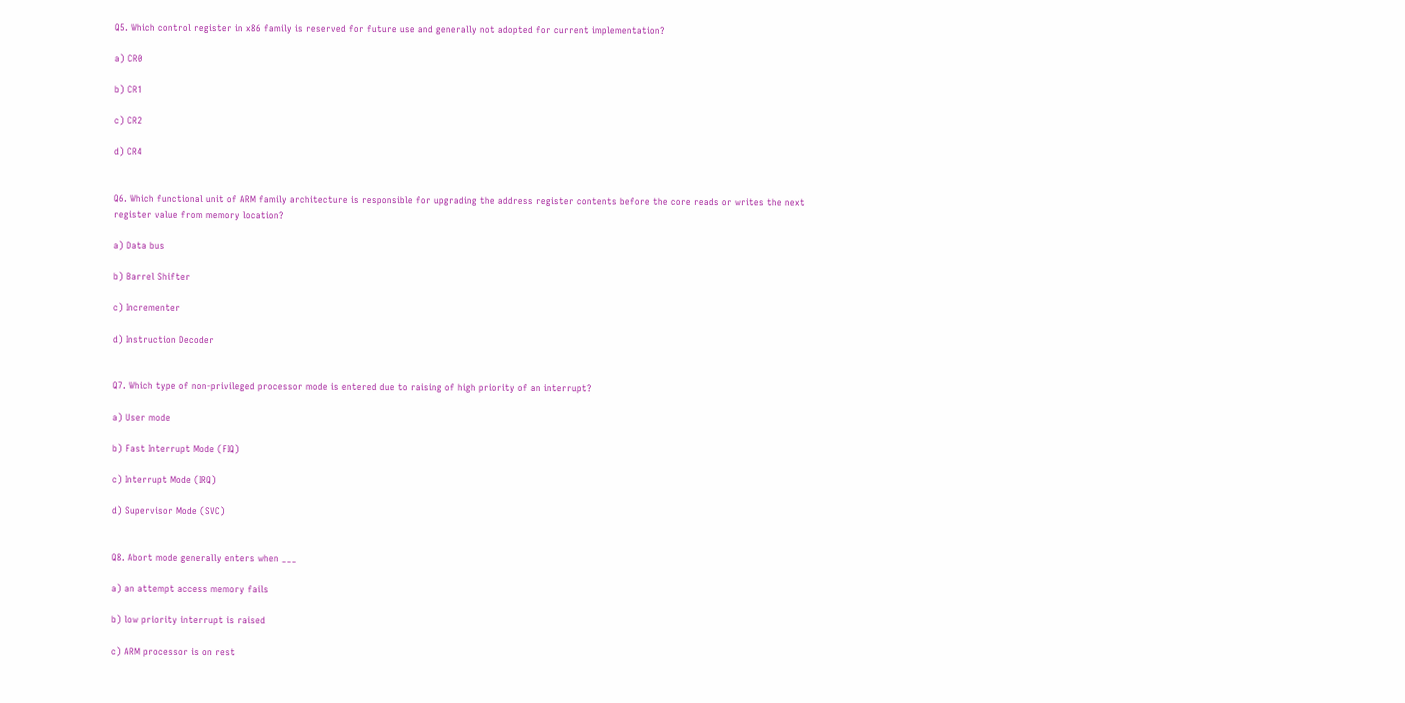Q5. Which control register in x86 family is reserved for future use and generally not adopted for current implementation?

a) CR0

b) CR1

c) CR2

d) CR4


Q6. Which functional unit of ARM family architecture is responsible for upgrading the address register contents before the core reads or writes the next register value from memory location?

a) Data bus

b) Barrel Shifter

c) Incrementer

d) Instruction Decoder


Q7. Which type of non-privileged processor mode is entered due to raising of high priority of an interrupt?

a) User mode

b) Fast Interrupt Mode (FIQ)

c) Interrupt Mode (IRQ)

d) Supervisor Mode (SVC)


Q8. Abort mode generally enters when ___

a) an attempt access memory fails

b) low priority interrupt is raised

c) ARM processor is on rest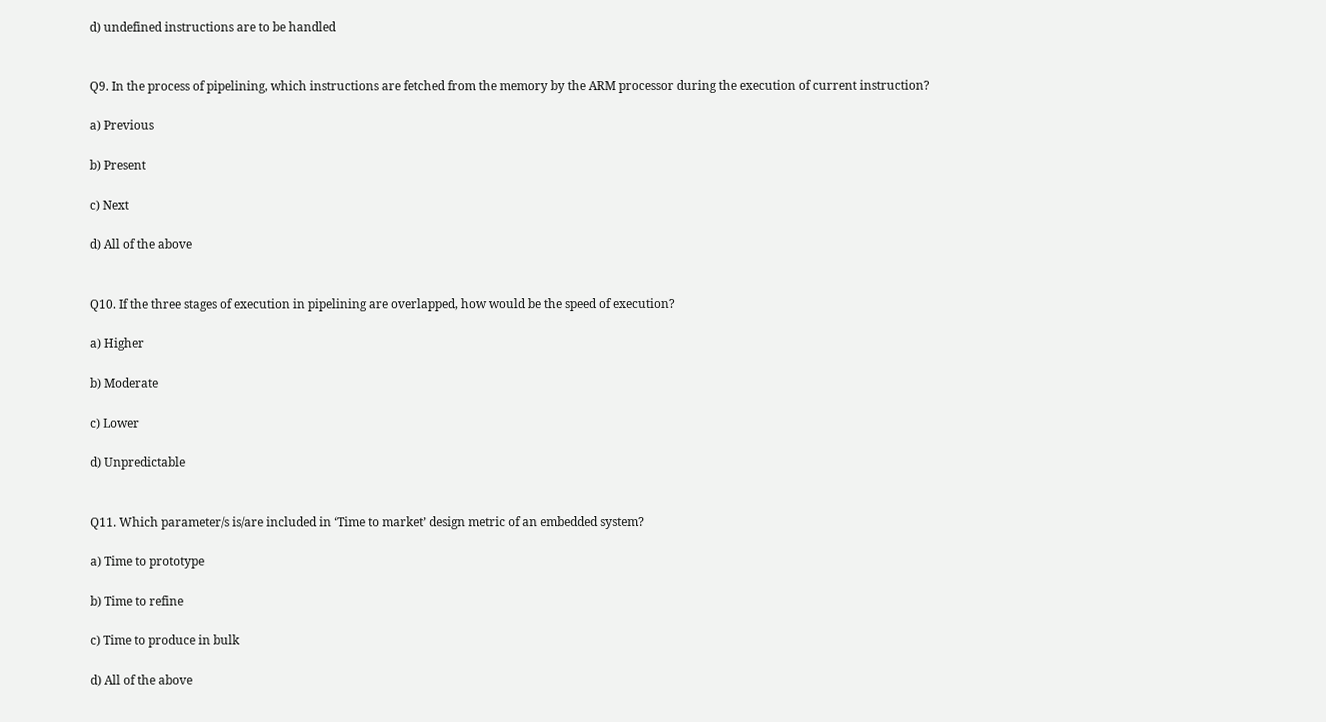d) undefined instructions are to be handled


Q9. In the process of pipelining, which instructions are fetched from the memory by the ARM processor during the execution of current instruction?

a) Previous

b) Present

c) Next

d) All of the above


Q10. If the three stages of execution in pipelining are overlapped, how would be the speed of execution?

a) Higher

b) Moderate

c) Lower

d) Unpredictable


Q11. Which parameter/s is/are included in ‘Time to market’ design metric of an embedded system?

a) Time to prototype

b) Time to refine

c) Time to produce in bulk

d) All of the above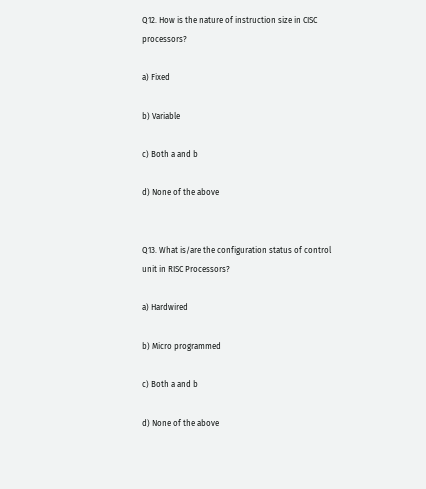Q12. How is the nature of instruction size in CISC processors?

a) Fixed

b) Variable

c) Both a and b

d) None of the above


Q13. What is/are the configuration status of control unit in RISC Processors?

a) Hardwired

b) Micro programmed

c) Both a and b

d) None of the above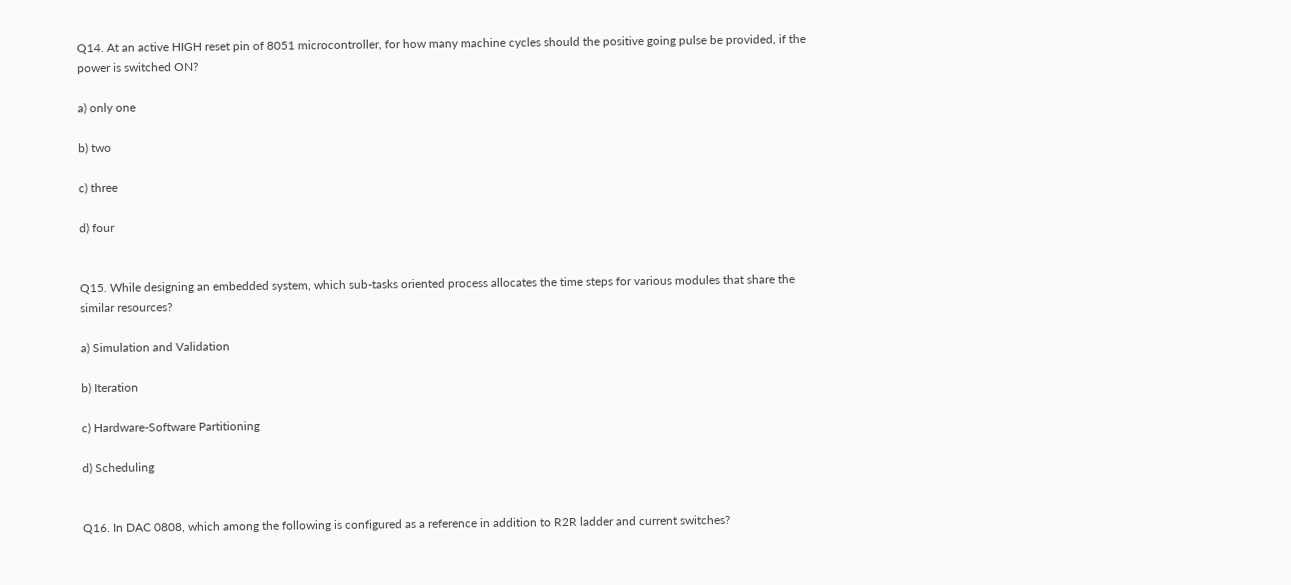Q14. At an active HIGH reset pin of 8051 microcontroller, for how many machine cycles should the positive going pulse be provided, if the power is switched ON?

a) only one

b) two

c) three

d) four


Q15. While designing an embedded system, which sub-tasks oriented process allocates the time steps for various modules that share the similar resources?

a) Simulation and Validation

b) Iteration

c) Hardware-Software Partitioning

d) Scheduling


Q16. In DAC 0808, which among the following is configured as a reference in addition to R2R ladder and current switches?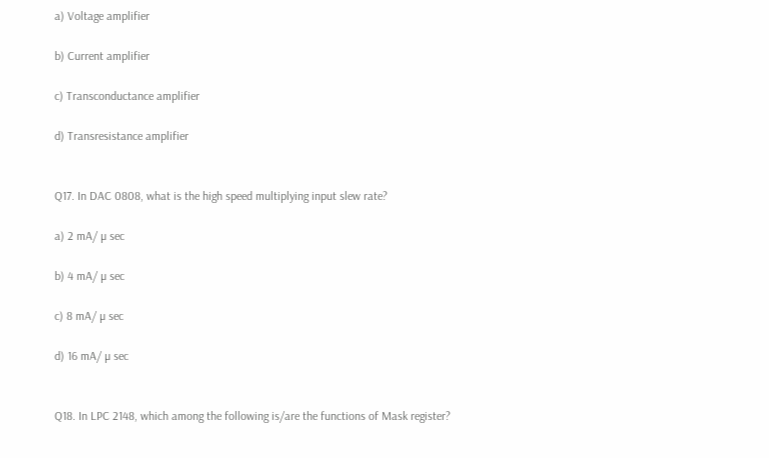a) Voltage amplifier

b) Current amplifier

c) Transconductance amplifier

d) Transresistance amplifier


Q17. In DAC 0808, what is the high speed multiplying input slew rate?

a) 2 mA/ µ sec

b) 4 mA/ µ sec

c) 8 mA/ µ sec

d) 16 mA/ µ sec


Q18. In LPC 2148, which among the following is/are the functions of Mask register?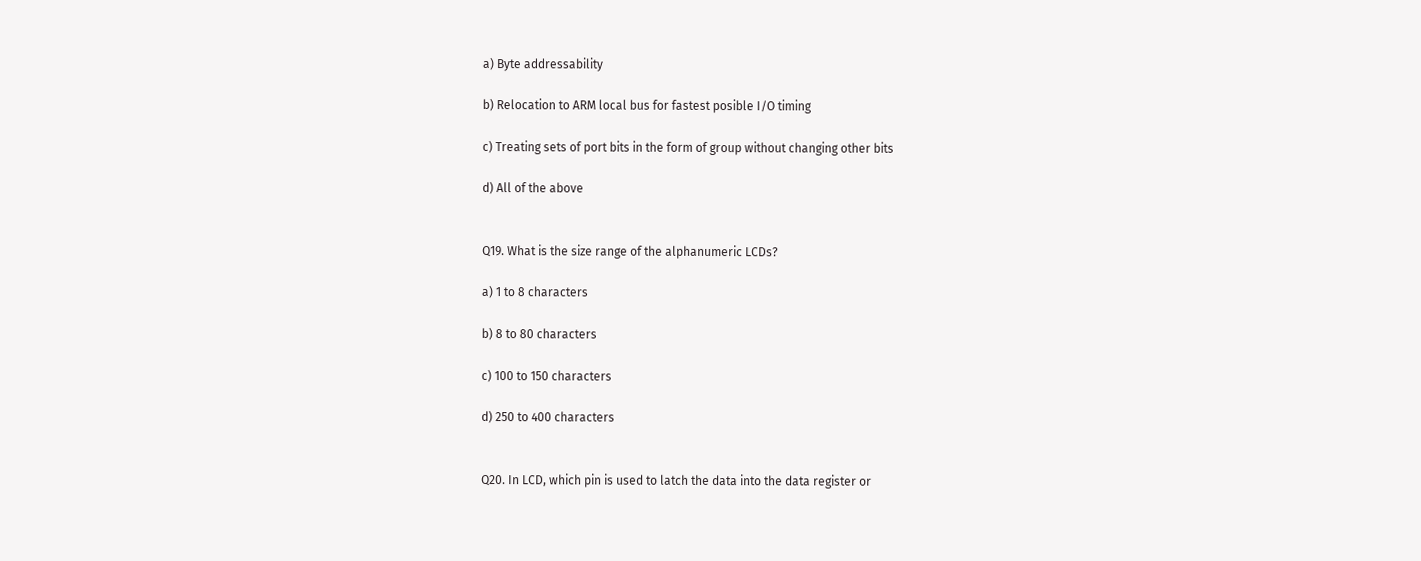a) Byte addressability

b) Relocation to ARM local bus for fastest posible I/O timing

c) Treating sets of port bits in the form of group without changing other bits

d) All of the above


Q19. What is the size range of the alphanumeric LCDs?

a) 1 to 8 characters

b) 8 to 80 characters

c) 100 to 150 characters

d) 250 to 400 characters


Q20. In LCD, which pin is used to latch the data into the data register or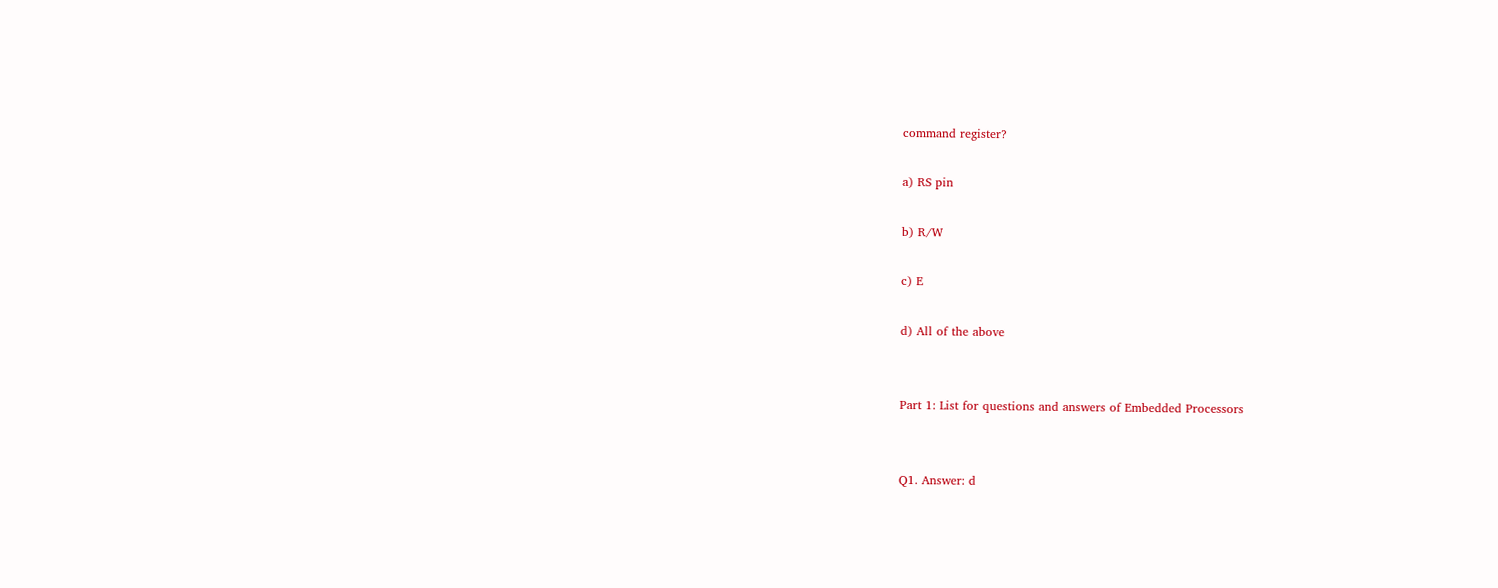command register?

a) RS pin

b) R/W

c) E

d) All of the above


Part 1: List for questions and answers of Embedded Processors


Q1. Answer: d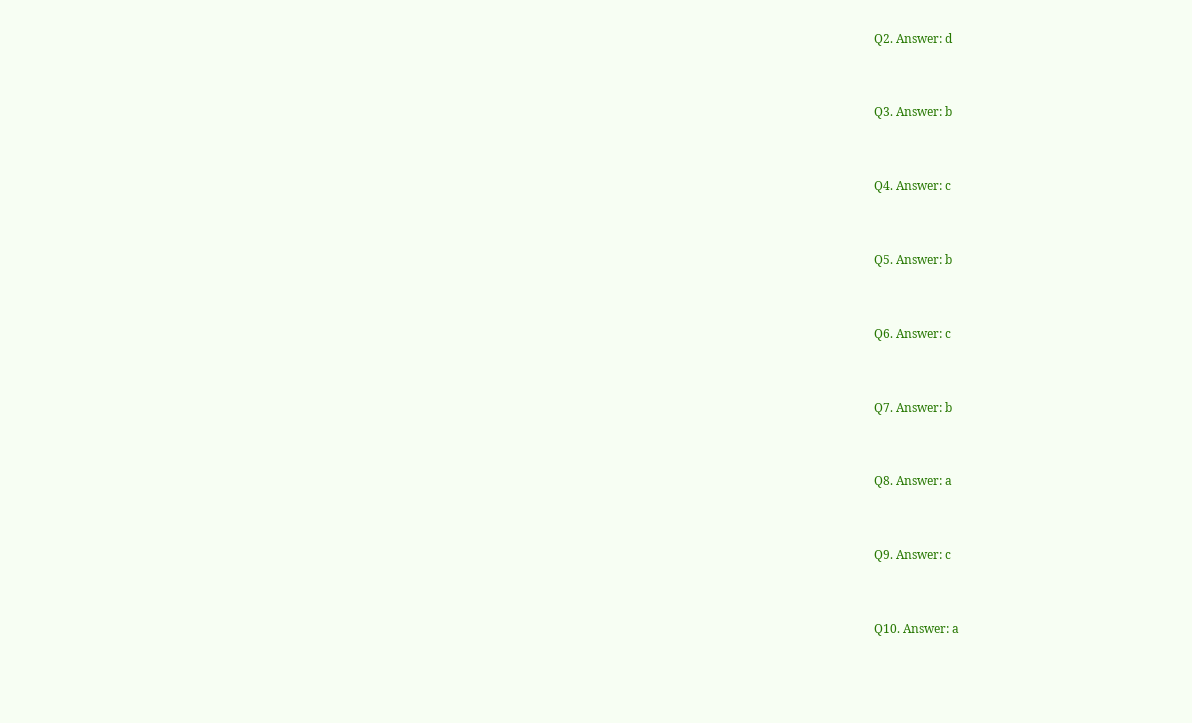Q2. Answer: d


Q3. Answer: b


Q4. Answer: c


Q5. Answer: b


Q6. Answer: c


Q7. Answer: b


Q8. Answer: a


Q9. Answer: c


Q10. Answer: a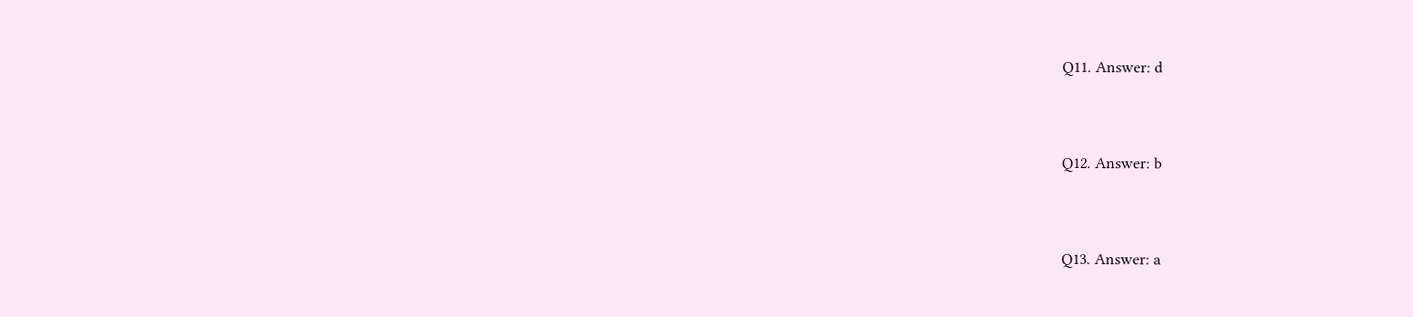Q11. Answer: d


Q12. Answer: b


Q13. Answer: a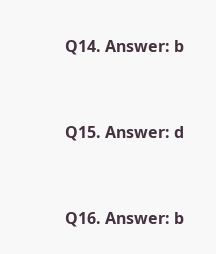Q14. Answer: b


Q15. Answer: d


Q16. Answer: b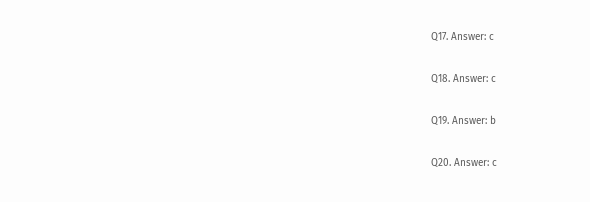Q17. Answer: c


Q18. Answer: c


Q19. Answer: b


Q20. Answer: c